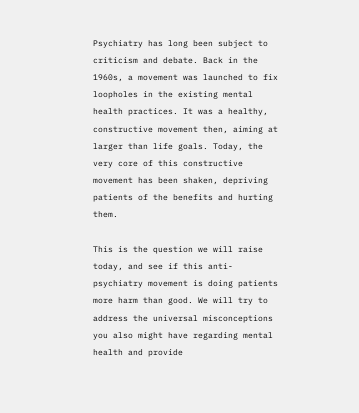Psychiatry has long been subject to criticism and debate. Back in the 1960s, a movement was launched to fix loopholes in the existing mental health practices. It was a healthy, constructive movement then, aiming at larger than life goals. Today, the very core of this constructive movement has been shaken, depriving patients of the benefits and hurting them.

This is the question we will raise today, and see if this anti-psychiatry movement is doing patients more harm than good. We will try to address the universal misconceptions you also might have regarding mental health and provide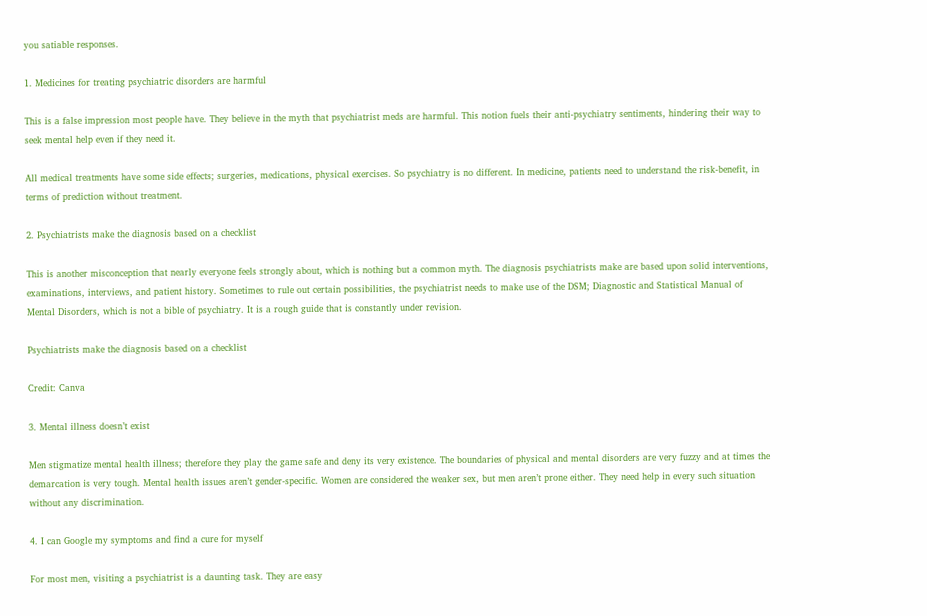you satiable responses.

1. Medicines for treating psychiatric disorders are harmful

This is a false impression most people have. They believe in the myth that psychiatrist meds are harmful. This notion fuels their anti-psychiatry sentiments, hindering their way to seek mental help even if they need it.

All medical treatments have some side effects; surgeries, medications, physical exercises. So psychiatry is no different. In medicine, patients need to understand the risk-benefit, in terms of prediction without treatment.

2. Psychiatrists make the diagnosis based on a checklist

This is another misconception that nearly everyone feels strongly about, which is nothing but a common myth. The diagnosis psychiatrists make are based upon solid interventions, examinations, interviews, and patient history. Sometimes to rule out certain possibilities, the psychiatrist needs to make use of the DSM; Diagnostic and Statistical Manual of Mental Disorders, which is not a bible of psychiatry. It is a rough guide that is constantly under revision.

Psychiatrists make the diagnosis based on a checklist

Credit: Canva

3. Mental illness doesn’t exist

Men stigmatize mental health illness; therefore they play the game safe and deny its very existence. The boundaries of physical and mental disorders are very fuzzy and at times the demarcation is very tough. Mental health issues aren’t gender-specific. Women are considered the weaker sex, but men aren’t prone either. They need help in every such situation without any discrimination.

4. I can Google my symptoms and find a cure for myself

For most men, visiting a psychiatrist is a daunting task. They are easy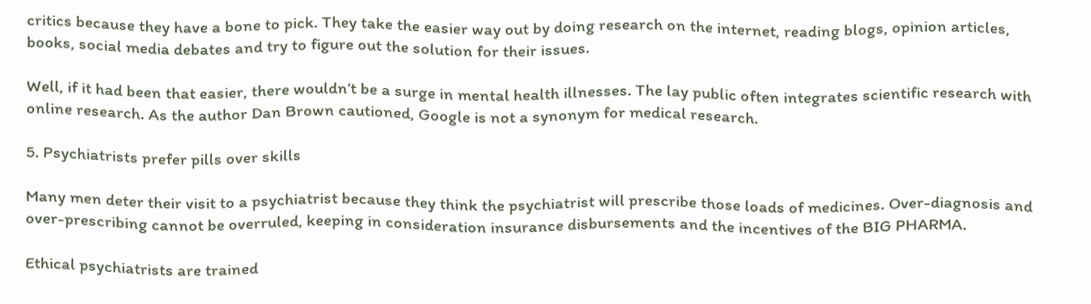critics because they have a bone to pick. They take the easier way out by doing research on the internet, reading blogs, opinion articles, books, social media debates and try to figure out the solution for their issues.

Well, if it had been that easier, there wouldn’t be a surge in mental health illnesses. The lay public often integrates scientific research with online research. As the author Dan Brown cautioned, Google is not a synonym for medical research.

5. Psychiatrists prefer pills over skills

Many men deter their visit to a psychiatrist because they think the psychiatrist will prescribe those loads of medicines. Over-diagnosis and over-prescribing cannot be overruled, keeping in consideration insurance disbursements and the incentives of the BIG PHARMA.

Ethical psychiatrists are trained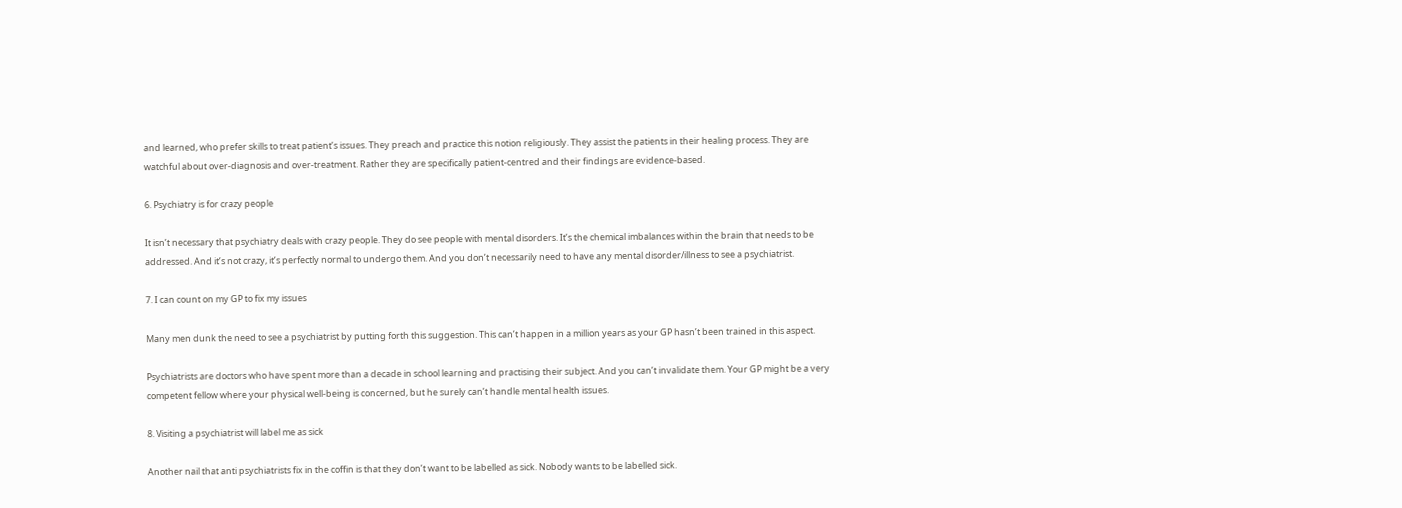and learned, who prefer skills to treat patient’s issues. They preach and practice this notion religiously. They assist the patients in their healing process. They are watchful about over-diagnosis and over-treatment. Rather they are specifically patient-centred and their findings are evidence-based.

6. Psychiatry is for crazy people

It isn’t necessary that psychiatry deals with crazy people. They do see people with mental disorders. It’s the chemical imbalances within the brain that needs to be addressed. And it’s not crazy, it’s perfectly normal to undergo them. And you don’t necessarily need to have any mental disorder/illness to see a psychiatrist.

7. I can count on my GP to fix my issues

Many men dunk the need to see a psychiatrist by putting forth this suggestion. This can’t happen in a million years as your GP hasn’t been trained in this aspect.

Psychiatrists are doctors who have spent more than a decade in school learning and practising their subject. And you can’t invalidate them. Your GP might be a very competent fellow where your physical well-being is concerned, but he surely can’t handle mental health issues.

8. Visiting a psychiatrist will label me as sick

Another nail that anti psychiatrists fix in the coffin is that they don’t want to be labelled as sick. Nobody wants to be labelled sick.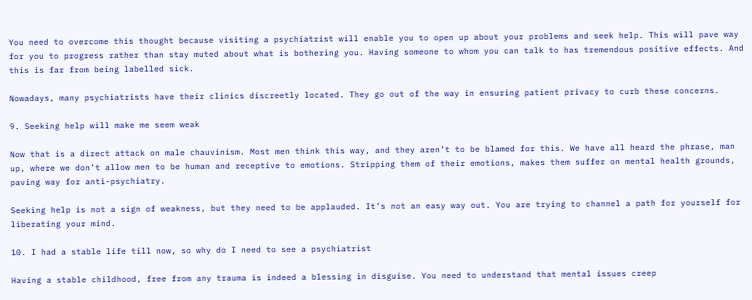You need to overcome this thought because visiting a psychiatrist will enable you to open up about your problems and seek help. This will pave way for you to progress rather than stay muted about what is bothering you. Having someone to whom you can talk to has tremendous positive effects. And this is far from being labelled sick.

Nowadays, many psychiatrists have their clinics discreetly located. They go out of the way in ensuring patient privacy to curb these concerns.

9. Seeking help will make me seem weak

Now that is a direct attack on male chauvinism. Most men think this way, and they aren’t to be blamed for this. We have all heard the phrase, man up, where we don’t allow men to be human and receptive to emotions. Stripping them of their emotions, makes them suffer on mental health grounds, paving way for anti-psychiatry.

Seeking help is not a sign of weakness, but they need to be applauded. It’s not an easy way out. You are trying to channel a path for yourself for liberating your mind.

10. I had a stable life till now, so why do I need to see a psychiatrist

Having a stable childhood, free from any trauma is indeed a blessing in disguise. You need to understand that mental issues creep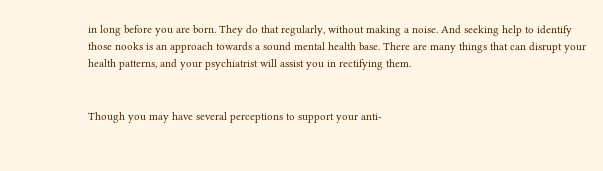in long before you are born. They do that regularly, without making a noise. And seeking help to identify those nooks is an approach towards a sound mental health base. There are many things that can disrupt your health patterns, and your psychiatrist will assist you in rectifying them.


Though you may have several perceptions to support your anti-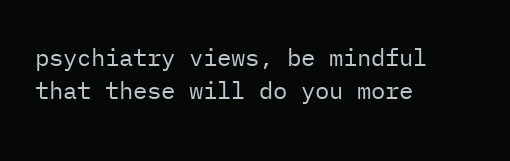psychiatry views, be mindful that these will do you more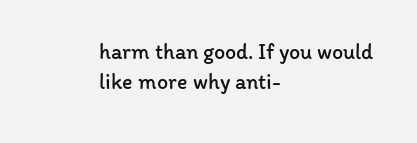harm than good. If you would like more why anti-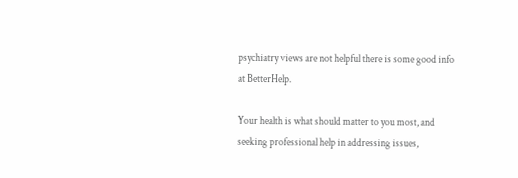psychiatry views are not helpful there is some good info at BetterHelp.

Your health is what should matter to you most, and seeking professional help in addressing issues,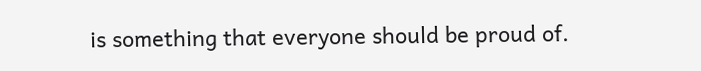is something that everyone should be proud of.